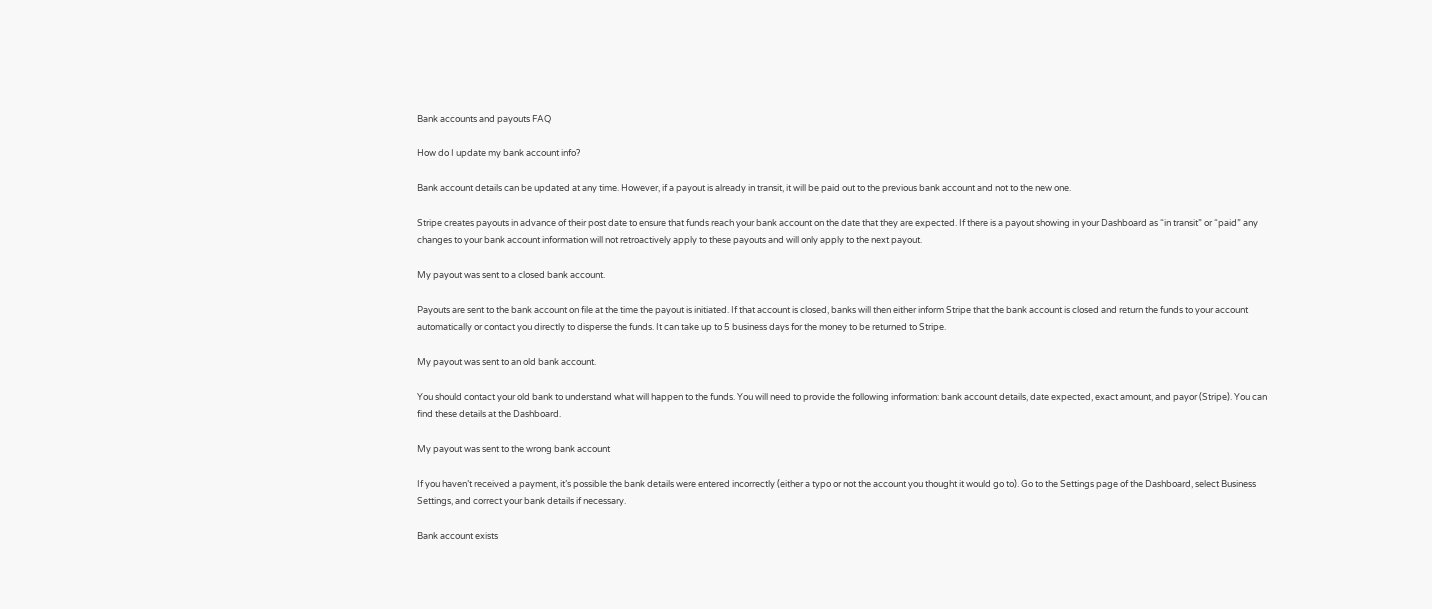Bank accounts and payouts FAQ

How do I update my bank account info?

Bank account details can be updated at any time. However, if a payout is already in transit, it will be paid out to the previous bank account and not to the new one.

Stripe creates payouts in advance of their post date to ensure that funds reach your bank account on the date that they are expected. If there is a payout showing in your Dashboard as “in transit” or “paid” any changes to your bank account information will not retroactively apply to these payouts and will only apply to the next payout.

My payout was sent to a closed bank account.

Payouts are sent to the bank account on file at the time the payout is initiated. If that account is closed, banks will then either inform Stripe that the bank account is closed and return the funds to your account automatically or contact you directly to disperse the funds. It can take up to 5 business days for the money to be returned to Stripe.

My payout was sent to an old bank account.

You should contact your old bank to understand what will happen to the funds. You will need to provide the following information: bank account details, date expected, exact amount, and payor (Stripe). You can find these details at the Dashboard.

My payout was sent to the wrong bank account

If you haven’t received a payment, it’s possible the bank details were entered incorrectly (either a typo or not the account you thought it would go to). Go to the Settings page of the Dashboard, select Business Settings, and correct your bank details if necessary.

Bank account exists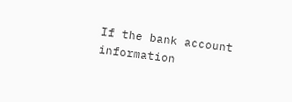If the bank account information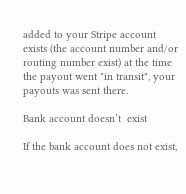added to your Stripe account exists (the account number and/or routing number exist) at the time the payout went "in transit", your payouts was sent there.

Bank account doesn’t  exist

If the bank account does not exist,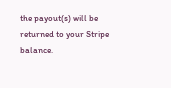the payout(s) will be returned to your Stripe balance.